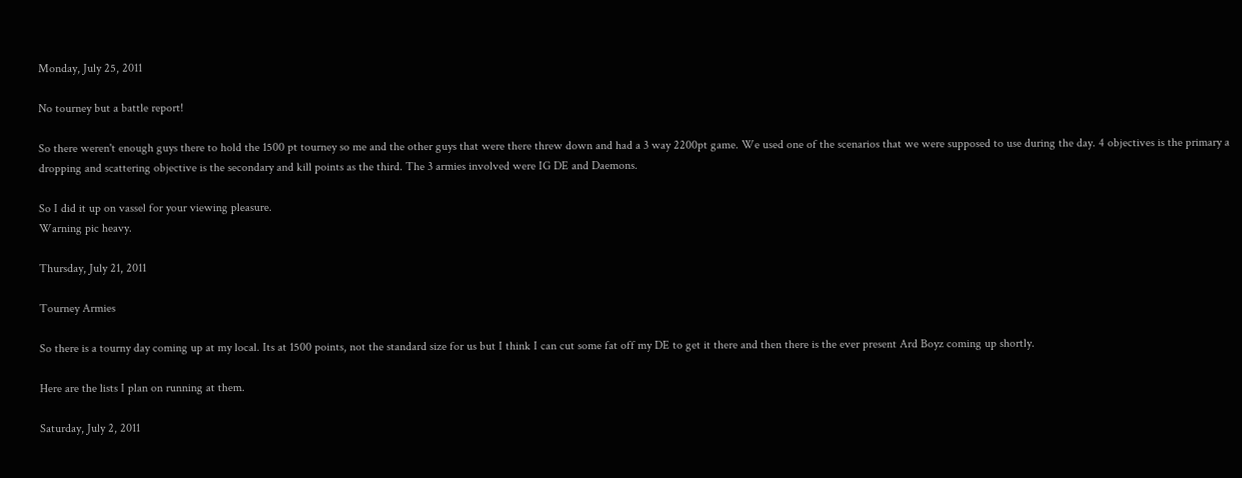Monday, July 25, 2011

No tourney but a battle report!

So there weren't enough guys there to hold the 1500 pt tourney so me and the other guys that were there threw down and had a 3 way 2200pt game. We used one of the scenarios that we were supposed to use during the day. 4 objectives is the primary a dropping and scattering objective is the secondary and kill points as the third. The 3 armies involved were IG DE and Daemons.

So I did it up on vassel for your viewing pleasure.
Warning pic heavy.

Thursday, July 21, 2011

Tourney Armies

So there is a tourny day coming up at my local. Its at 1500 points, not the standard size for us but I think I can cut some fat off my DE to get it there and then there is the ever present Ard Boyz coming up shortly.

Here are the lists I plan on running at them.

Saturday, July 2, 2011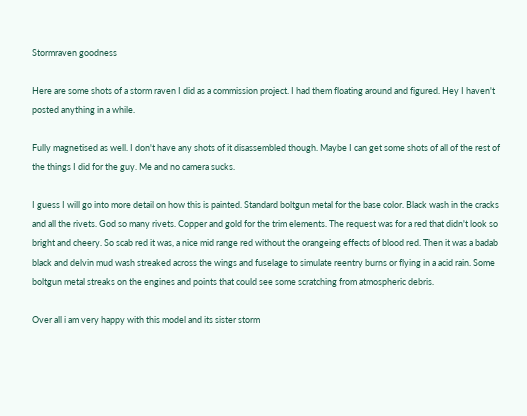Stormraven goodness

Here are some shots of a storm raven I did as a commission project. I had them floating around and figured. Hey I haven't posted anything in a while.

Fully magnetised as well. I don't have any shots of it disassembled though. Maybe I can get some shots of all of the rest of the things I did for the guy. Me and no camera sucks.

I guess I will go into more detail on how this is painted. Standard boltgun metal for the base color. Black wash in the cracks and all the rivets. God so many rivets. Copper and gold for the trim elements. The request was for a red that didn't look so bright and cheery. So scab red it was, a nice mid range red without the orangeing effects of blood red. Then it was a badab black and delvin mud wash streaked across the wings and fuselage to simulate reentry burns or flying in a acid rain. Some boltgun metal streaks on the engines and points that could see some scratching from atmospheric debris.

Over all i am very happy with this model and its sister storm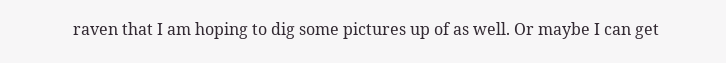raven that I am hoping to dig some pictures up of as well. Or maybe I can get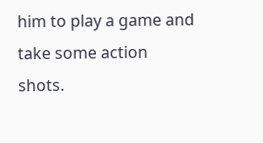him to play a game and take some action shots.